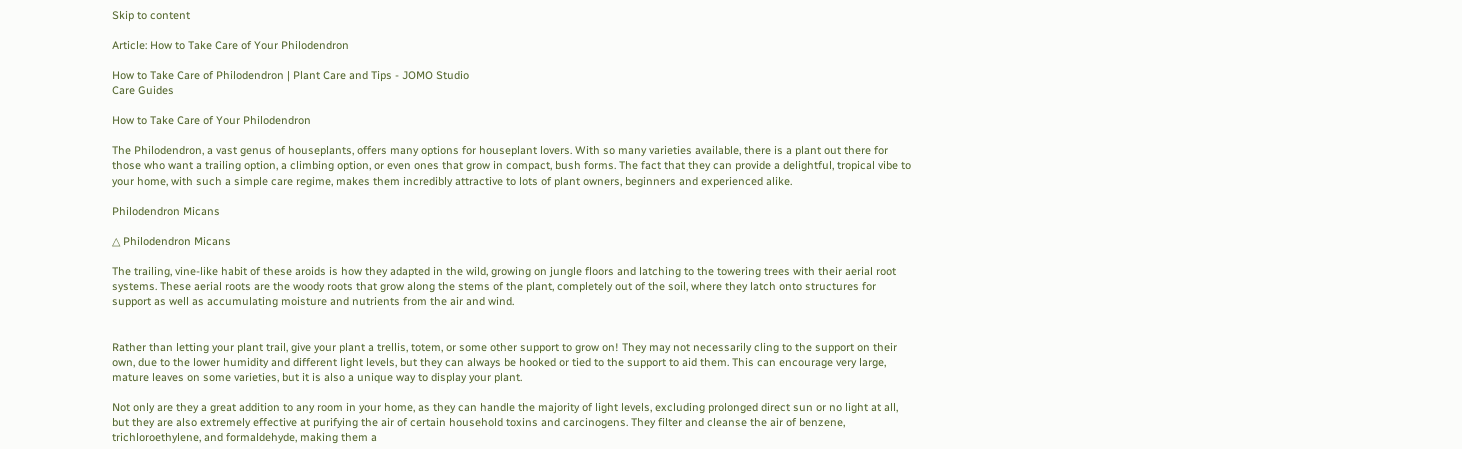Skip to content

Article: How to Take Care of Your Philodendron

How to Take Care of Philodendron | Plant Care and Tips - JOMO Studio
Care Guides

How to Take Care of Your Philodendron

The Philodendron, a vast genus of houseplants, offers many options for houseplant lovers. With so many varieties available, there is a plant out there for those who want a trailing option, a climbing option, or even ones that grow in compact, bush forms. The fact that they can provide a delightful, tropical vibe to your home, with such a simple care regime, makes them incredibly attractive to lots of plant owners, beginners and experienced alike.

Philodendron Micans

△ Philodendron Micans

The trailing, vine-like habit of these aroids is how they adapted in the wild, growing on jungle floors and latching to the towering trees with their aerial root systems. These aerial roots are the woody roots that grow along the stems of the plant, completely out of the soil, where they latch onto structures for support as well as accumulating moisture and nutrients from the air and wind.


Rather than letting your plant trail, give your plant a trellis, totem, or some other support to grow on! They may not necessarily cling to the support on their own, due to the lower humidity and different light levels, but they can always be hooked or tied to the support to aid them. This can encourage very large, mature leaves on some varieties, but it is also a unique way to display your plant.

Not only are they a great addition to any room in your home, as they can handle the majority of light levels, excluding prolonged direct sun or no light at all, but they are also extremely effective at purifying the air of certain household toxins and carcinogens. They filter and cleanse the air of benzene, trichloroethylene, and formaldehyde, making them a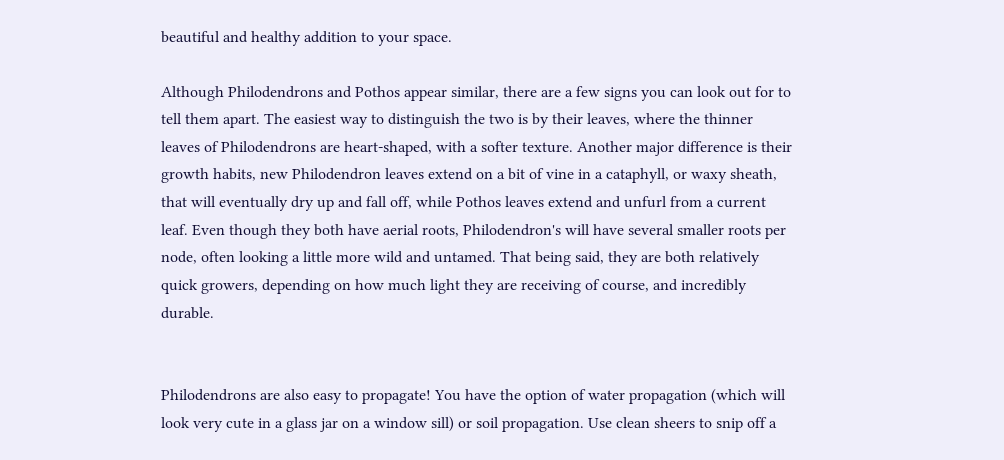beautiful and healthy addition to your space.

Although Philodendrons and Pothos appear similar, there are a few signs you can look out for to tell them apart. The easiest way to distinguish the two is by their leaves, where the thinner leaves of Philodendrons are heart-shaped, with a softer texture. Another major difference is their growth habits, new Philodendron leaves extend on a bit of vine in a cataphyll, or waxy sheath, that will eventually dry up and fall off, while Pothos leaves extend and unfurl from a current leaf. Even though they both have aerial roots, Philodendron's will have several smaller roots per node, often looking a little more wild and untamed. That being said, they are both relatively quick growers, depending on how much light they are receiving of course, and incredibly durable.


Philodendrons are also easy to propagate! You have the option of water propagation (which will look very cute in a glass jar on a window sill) or soil propagation. Use clean sheers to snip off a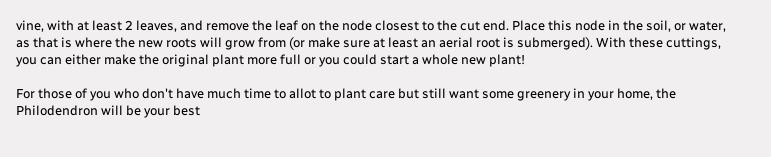vine, with at least 2 leaves, and remove the leaf on the node closest to the cut end. Place this node in the soil, or water, as that is where the new roots will grow from (or make sure at least an aerial root is submerged). With these cuttings, you can either make the original plant more full or you could start a whole new plant!

For those of you who don't have much time to allot to plant care but still want some greenery in your home, the Philodendron will be your best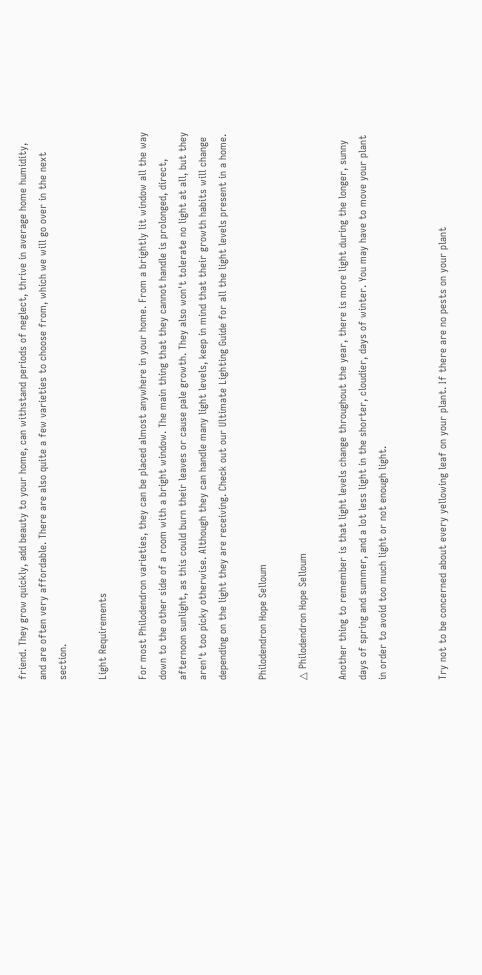friend. They grow quickly, add beauty to your home, can withstand periods of neglect, thrive in average home humidity, and are often very affordable. There are also quite a few varieties to choose from, which we will go over in the next section.

Light Requirements

For most Philodendron varieties, they can be placed almost anywhere in your home. From a brightly lit window all the way down to the other side of a room with a bright window. The main thing that they cannot handle is prolonged, direct, afternoon sunlight, as this could burn their leaves or cause pale growth. They also won't tolerate no light at all, but they aren't too picky otherwise. Although they can handle many light levels, keep in mind that their growth habits will change depending on the light they are receiving. Check out our Ultimate Lighting Guide for all the light levels present in a home.

Philodendron Hope Selloum

△ Philodendron Hope Selloum

Another thing to remember is that light levels change throughout the year, there is more light during the longer, sunny days of spring and summer, and a lot less light in the shorter, cloudier, days of winter. You may have to move your plant in order to avoid too much light or not enough light.


Try not to be concerned about every yellowing leaf on your plant. If there are no pests on your plant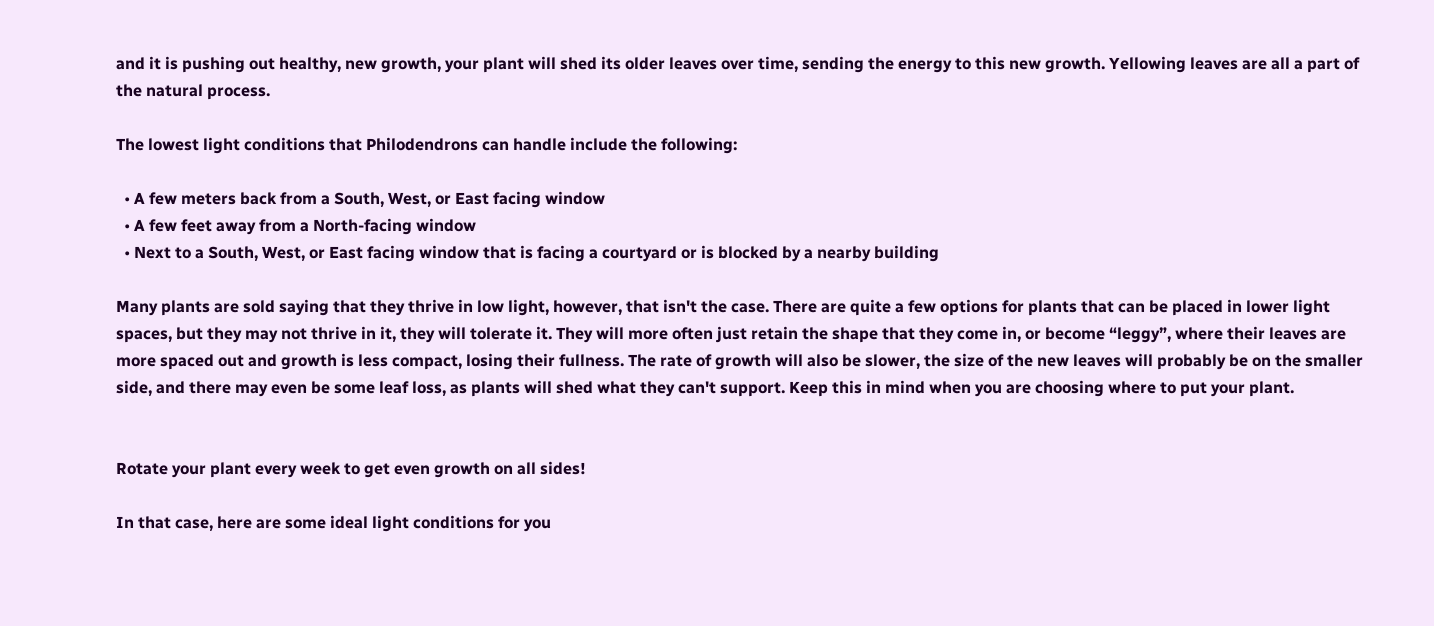and it is pushing out healthy, new growth, your plant will shed its older leaves over time, sending the energy to this new growth. Yellowing leaves are all a part of the natural process.

The lowest light conditions that Philodendrons can handle include the following:

  • A few meters back from a South, West, or East facing window
  • A few feet away from a North-facing window
  • Next to a South, West, or East facing window that is facing a courtyard or is blocked by a nearby building

Many plants are sold saying that they thrive in low light, however, that isn't the case. There are quite a few options for plants that can be placed in lower light spaces, but they may not thrive in it, they will tolerate it. They will more often just retain the shape that they come in, or become “leggy”, where their leaves are more spaced out and growth is less compact, losing their fullness. The rate of growth will also be slower, the size of the new leaves will probably be on the smaller side, and there may even be some leaf loss, as plants will shed what they can't support. Keep this in mind when you are choosing where to put your plant.


Rotate your plant every week to get even growth on all sides!

In that case, here are some ideal light conditions for you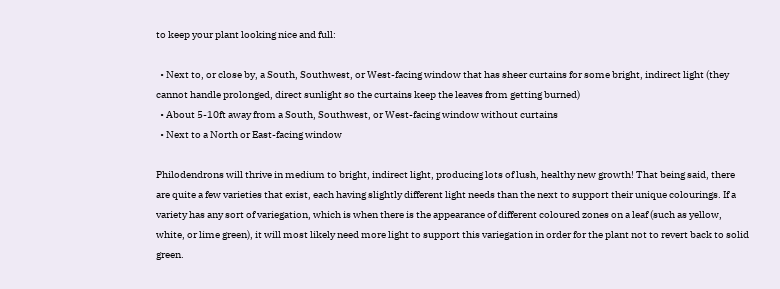to keep your plant looking nice and full:

  • Next to, or close by, a South, Southwest, or West-facing window that has sheer curtains for some bright, indirect light (they cannot handle prolonged, direct sunlight so the curtains keep the leaves from getting burned)
  • About 5-10ft away from a South, Southwest, or West-facing window without curtains
  • Next to a North or East-facing window

Philodendrons will thrive in medium to bright, indirect light, producing lots of lush, healthy new growth! That being said, there are quite a few varieties that exist, each having slightly different light needs than the next to support their unique colourings. If a variety has any sort of variegation, which is when there is the appearance of different coloured zones on a leaf (such as yellow, white, or lime green), it will most likely need more light to support this variegation in order for the plant not to revert back to solid green.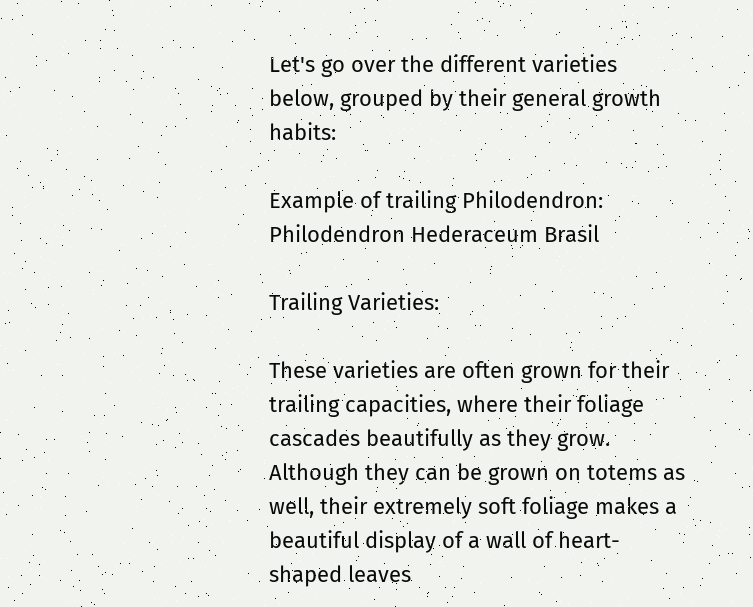Let's go over the different varieties below, grouped by their general growth habits:

Example of trailing Philodendron: Philodendron Hederaceum Brasil

Trailing Varieties:

These varieties are often grown for their trailing capacities, where their foliage cascades beautifully as they grow. Although they can be grown on totems as well, their extremely soft foliage makes a beautiful display of a wall of heart-shaped leaves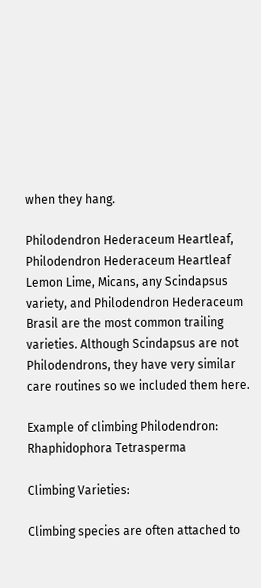when they hang.

Philodendron Hederaceum Heartleaf, Philodendron Hederaceum Heartleaf Lemon Lime, Micans, any Scindapsus variety, and Philodendron Hederaceum Brasil are the most common trailing varieties. Although Scindapsus are not Philodendrons, they have very similar care routines so we included them here.

Example of climbing Philodendron: Rhaphidophora Tetrasperma

Climbing Varieties:

Climbing species are often attached to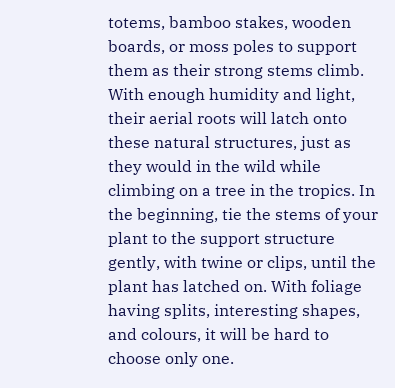totems, bamboo stakes, wooden boards, or moss poles to support them as their strong stems climb. With enough humidity and light, their aerial roots will latch onto these natural structures, just as they would in the wild while climbing on a tree in the tropics. In the beginning, tie the stems of your plant to the support structure gently, with twine or clips, until the plant has latched on. With foliage having splits, interesting shapes, and colours, it will be hard to choose only one.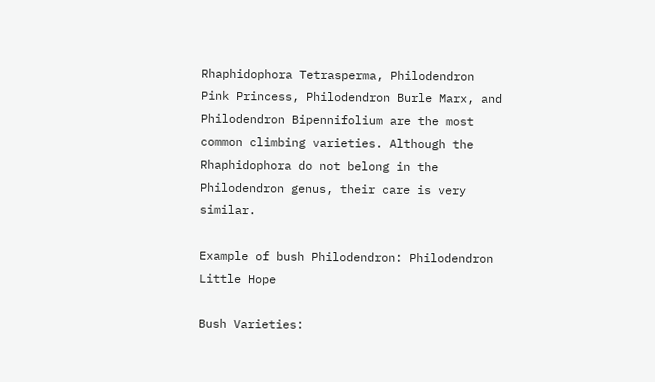Rhaphidophora Tetrasperma, Philodendron Pink Princess, Philodendron Burle Marx, and Philodendron Bipennifolium are the most common climbing varieties. Although the Rhaphidophora do not belong in the Philodendron genus, their care is very similar.

Example of bush Philodendron: Philodendron Little Hope

Bush Varieties: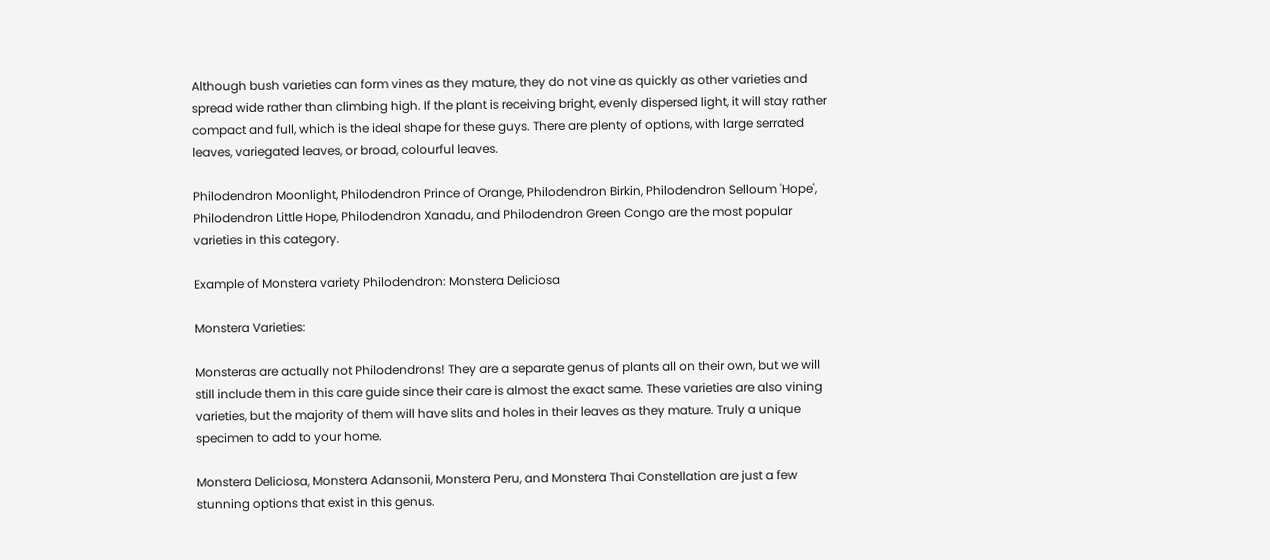Although bush varieties can form vines as they mature, they do not vine as quickly as other varieties and spread wide rather than climbing high. If the plant is receiving bright, evenly dispersed light, it will stay rather compact and full, which is the ideal shape for these guys. There are plenty of options, with large serrated leaves, variegated leaves, or broad, colourful leaves.

Philodendron Moonlight, Philodendron Prince of Orange, Philodendron Birkin, Philodendron Selloum 'Hope', Philodendron Little Hope, Philodendron Xanadu, and Philodendron Green Congo are the most popular varieties in this category.

Example of Monstera variety Philodendron: Monstera Deliciosa

Monstera Varieties:

Monsteras are actually not Philodendrons! They are a separate genus of plants all on their own, but we will still include them in this care guide since their care is almost the exact same. These varieties are also vining varieties, but the majority of them will have slits and holes in their leaves as they mature. Truly a unique specimen to add to your home.

Monstera Deliciosa, Monstera Adansonii, Monstera Peru, and Monstera Thai Constellation are just a few stunning options that exist in this genus.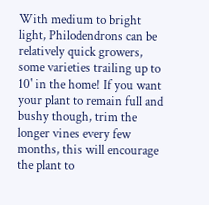With medium to bright light, Philodendrons can be relatively quick growers, some varieties trailing up to 10' in the home! If you want your plant to remain full and bushy though, trim the longer vines every few months, this will encourage the plant to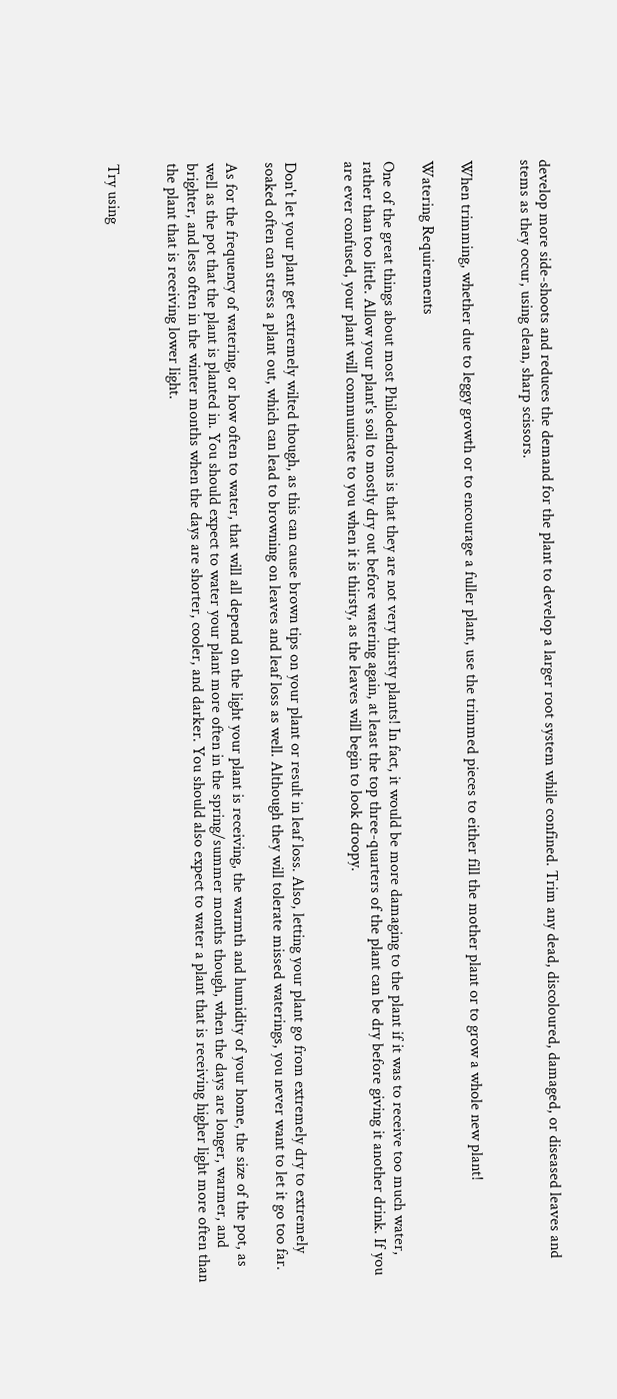develop more side-shoots and reduces the demand for the plant to develop a larger root system while confined. Trim any dead, discoloured, damaged, or diseased leaves and stems as they occur, using clean, sharp scissors.


When trimming, whether due to leggy growth or to encourage a fuller plant, use the trimmed pieces to either fill the mother plant or to grow a whole new plant!

Watering Requirements

One of the great things about most Philodendrons is that they are not very thirsty plants! In fact, it would be more damaging to the plant if it was to receive too much water, rather than too little. Allow your plant's soil to mostly dry out before watering again, at least the top three-quarters of the plant can be dry before giving it another drink. If you are ever confused, your plant will communicate to you when it is thirsty, as the leaves will begin to look droopy.


Don't let your plant get extremely wilted though, as this can cause brown tips on your plant or result in leaf loss. Also, letting your plant go from extremely dry to extremely soaked often can stress a plant out, which can lead to browning on leaves and leaf loss as well. Although they will tolerate missed waterings, you never want to let it go too far.

As for the frequency of watering, or how often to water, that will all depend on the light your plant is receiving, the warmth and humidity of your home, the size of the pot, as well as the pot that the plant is planted in. You should expect to water your plant more often in the spring/summer months though, when the days are longer, warmer, and brighter, and less often in the winter months when the days are shorter, cooler, and darker. You should also expect to water a plant that is receiving higher light more often than the plant that is receiving lower light.


Try using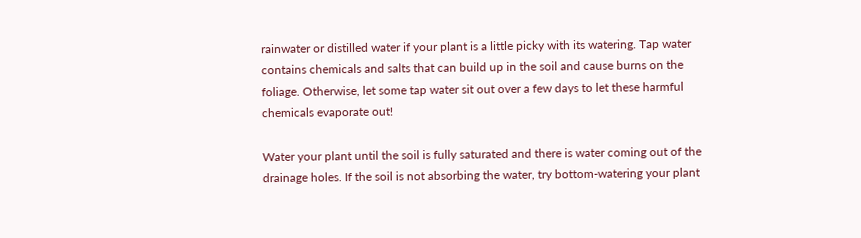rainwater or distilled water if your plant is a little picky with its watering. Tap water contains chemicals and salts that can build up in the soil and cause burns on the foliage. Otherwise, let some tap water sit out over a few days to let these harmful chemicals evaporate out!

Water your plant until the soil is fully saturated and there is water coming out of the drainage holes. If the soil is not absorbing the water, try bottom-watering your plant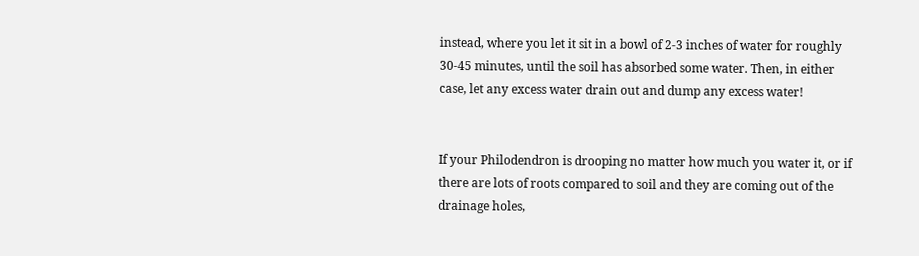instead, where you let it sit in a bowl of 2-3 inches of water for roughly 30-45 minutes, until the soil has absorbed some water. Then, in either case, let any excess water drain out and dump any excess water!


If your Philodendron is drooping no matter how much you water it, or if there are lots of roots compared to soil and they are coming out of the drainage holes,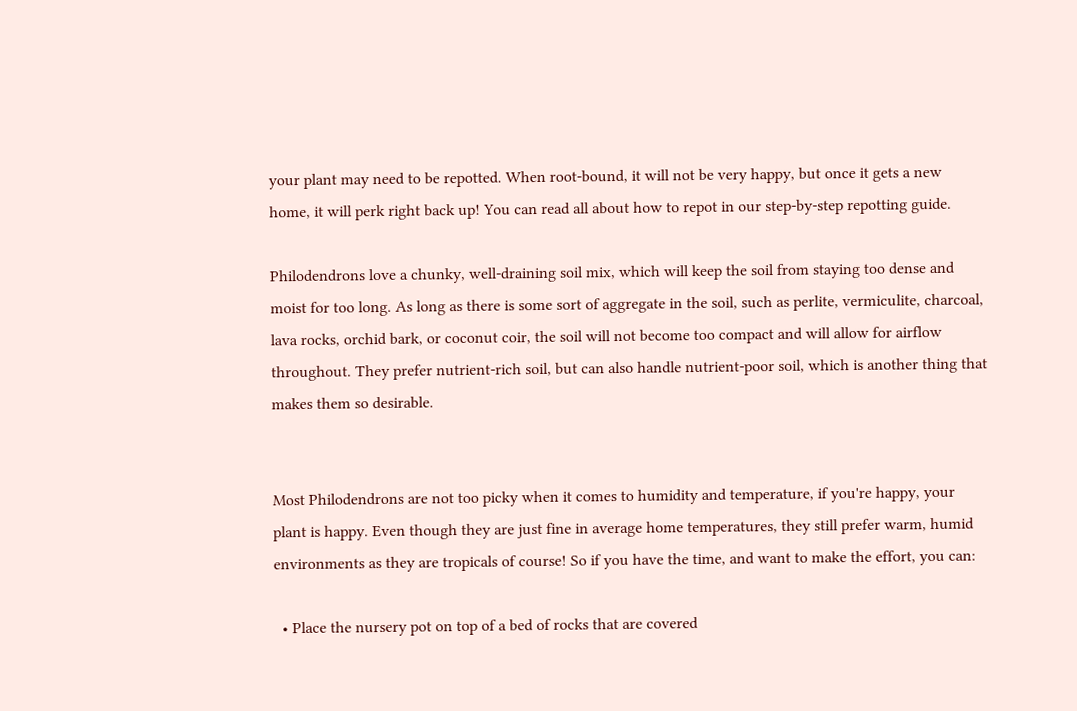your plant may need to be repotted. When root-bound, it will not be very happy, but once it gets a new home, it will perk right back up! You can read all about how to repot in our step-by-step repotting guide.

Philodendrons love a chunky, well-draining soil mix, which will keep the soil from staying too dense and moist for too long. As long as there is some sort of aggregate in the soil, such as perlite, vermiculite, charcoal, lava rocks, orchid bark, or coconut coir, the soil will not become too compact and will allow for airflow throughout. They prefer nutrient-rich soil, but can also handle nutrient-poor soil, which is another thing that makes them so desirable.


Most Philodendrons are not too picky when it comes to humidity and temperature, if you're happy, your plant is happy. Even though they are just fine in average home temperatures, they still prefer warm, humid environments as they are tropicals of course! So if you have the time, and want to make the effort, you can:

  • Place the nursery pot on top of a bed of rocks that are covered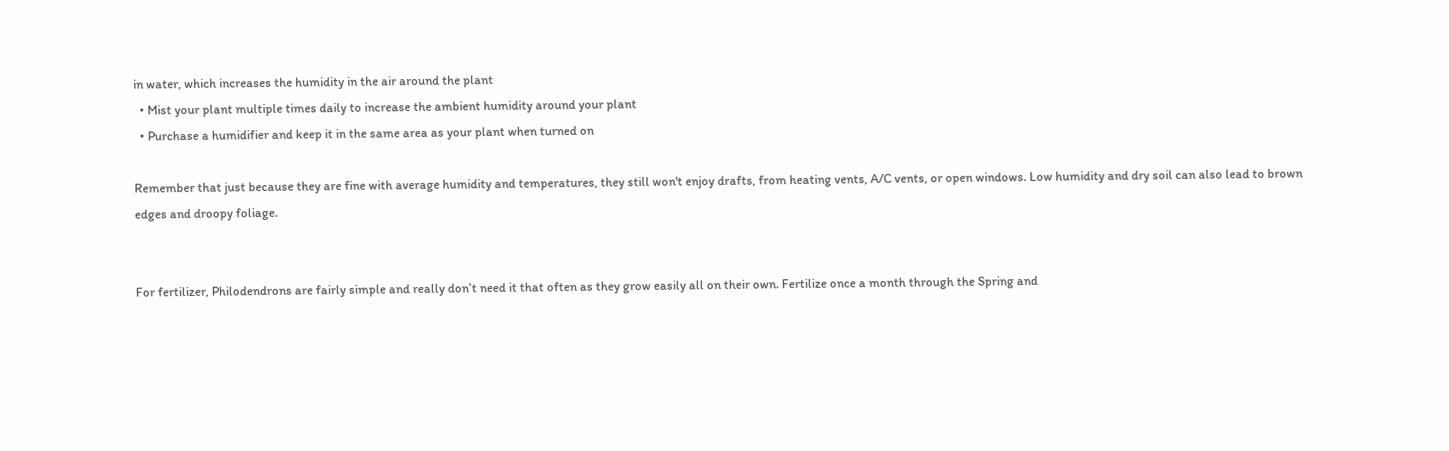in water, which increases the humidity in the air around the plant
  • Mist your plant multiple times daily to increase the ambient humidity around your plant
  • Purchase a humidifier and keep it in the same area as your plant when turned on

Remember that just because they are fine with average humidity and temperatures, they still won't enjoy drafts, from heating vents, A/C vents, or open windows. Low humidity and dry soil can also lead to brown edges and droopy foliage.


For fertilizer, Philodendrons are fairly simple and really don’t need it that often as they grow easily all on their own. Fertilize once a month through the Spring and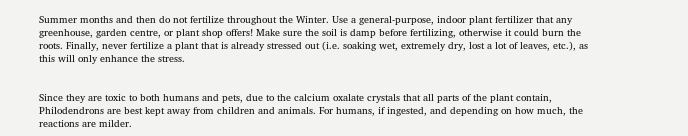Summer months and then do not fertilize throughout the Winter. Use a general-purpose, indoor plant fertilizer that any greenhouse, garden centre, or plant shop offers! Make sure the soil is damp before fertilizing, otherwise it could burn the roots. Finally, never fertilize a plant that is already stressed out (i.e. soaking wet, extremely dry, lost a lot of leaves, etc.), as this will only enhance the stress.


Since they are toxic to both humans and pets, due to the calcium oxalate crystals that all parts of the plant contain, Philodendrons are best kept away from children and animals. For humans, if ingested, and depending on how much, the reactions are milder.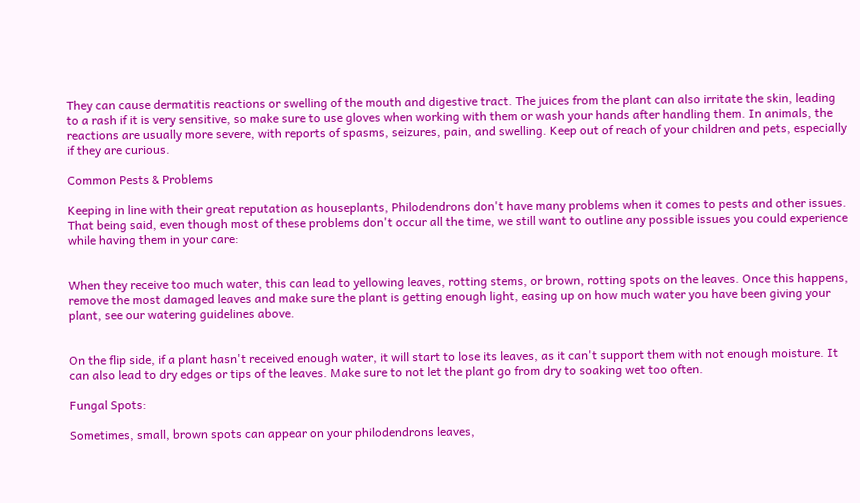They can cause dermatitis reactions or swelling of the mouth and digestive tract. The juices from the plant can also irritate the skin, leading to a rash if it is very sensitive, so make sure to use gloves when working with them or wash your hands after handling them. In animals, the reactions are usually more severe, with reports of spasms, seizures, pain, and swelling. Keep out of reach of your children and pets, especially if they are curious.

Common Pests & Problems

Keeping in line with their great reputation as houseplants, Philodendrons don't have many problems when it comes to pests and other issues. That being said, even though most of these problems don't occur all the time, we still want to outline any possible issues you could experience while having them in your care:


When they receive too much water, this can lead to yellowing leaves, rotting stems, or brown, rotting spots on the leaves. Once this happens, remove the most damaged leaves and make sure the plant is getting enough light, easing up on how much water you have been giving your plant, see our watering guidelines above.


On the flip side, if a plant hasn't received enough water, it will start to lose its leaves, as it can't support them with not enough moisture. It can also lead to dry edges or tips of the leaves. Make sure to not let the plant go from dry to soaking wet too often.

Fungal Spots:

Sometimes, small, brown spots can appear on your philodendrons leaves,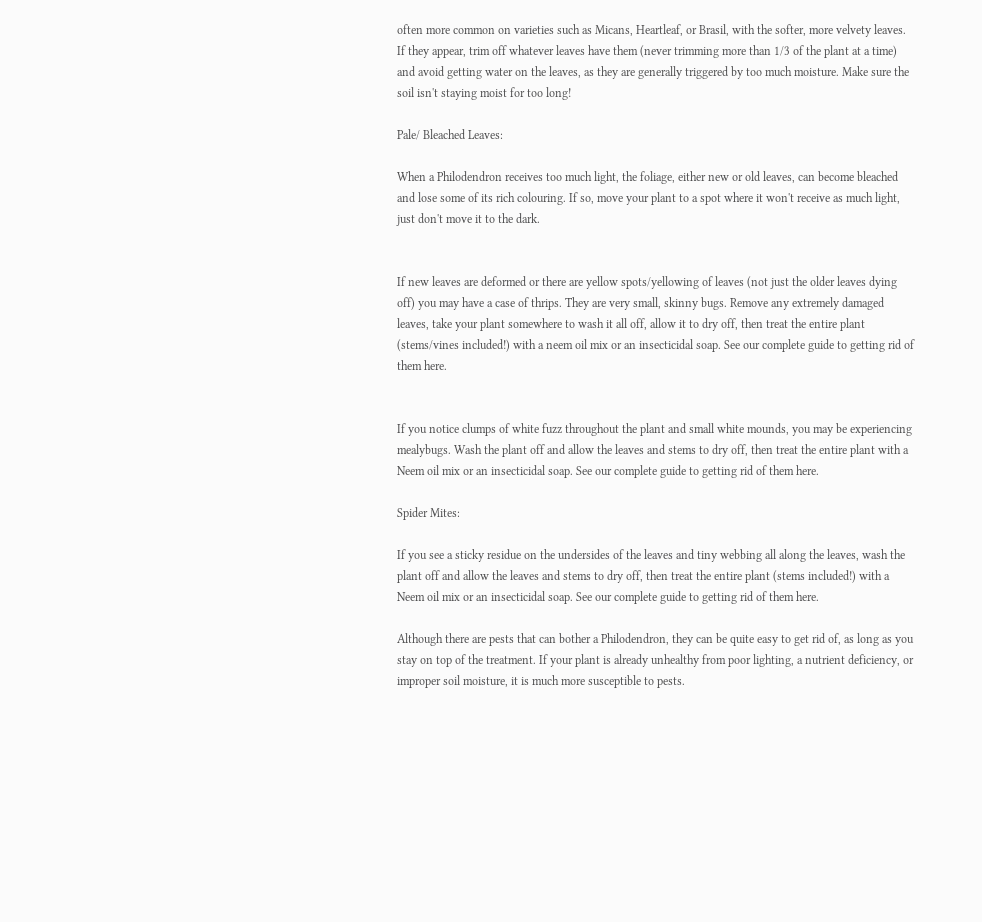often more common on varieties such as Micans, Heartleaf, or Brasil, with the softer, more velvety leaves. If they appear, trim off whatever leaves have them (never trimming more than 1/3 of the plant at a time) and avoid getting water on the leaves, as they are generally triggered by too much moisture. Make sure the soil isn't staying moist for too long!

Pale/ Bleached Leaves:

When a Philodendron receives too much light, the foliage, either new or old leaves, can become bleached and lose some of its rich colouring. If so, move your plant to a spot where it won't receive as much light, just don't move it to the dark.


If new leaves are deformed or there are yellow spots/yellowing of leaves (not just the older leaves dying off) you may have a case of thrips. They are very small, skinny bugs. Remove any extremely damaged leaves, take your plant somewhere to wash it all off, allow it to dry off, then treat the entire plant (stems/vines included!) with a neem oil mix or an insecticidal soap. See our complete guide to getting rid of them here.


If you notice clumps of white fuzz throughout the plant and small white mounds, you may be experiencing mealybugs. Wash the plant off and allow the leaves and stems to dry off, then treat the entire plant with a Neem oil mix or an insecticidal soap. See our complete guide to getting rid of them here.

Spider Mites:

If you see a sticky residue on the undersides of the leaves and tiny webbing all along the leaves, wash the plant off and allow the leaves and stems to dry off, then treat the entire plant (stems included!) with a Neem oil mix or an insecticidal soap. See our complete guide to getting rid of them here.

Although there are pests that can bother a Philodendron, they can be quite easy to get rid of, as long as you stay on top of the treatment. If your plant is already unhealthy from poor lighting, a nutrient deficiency, or improper soil moisture, it is much more susceptible to pests.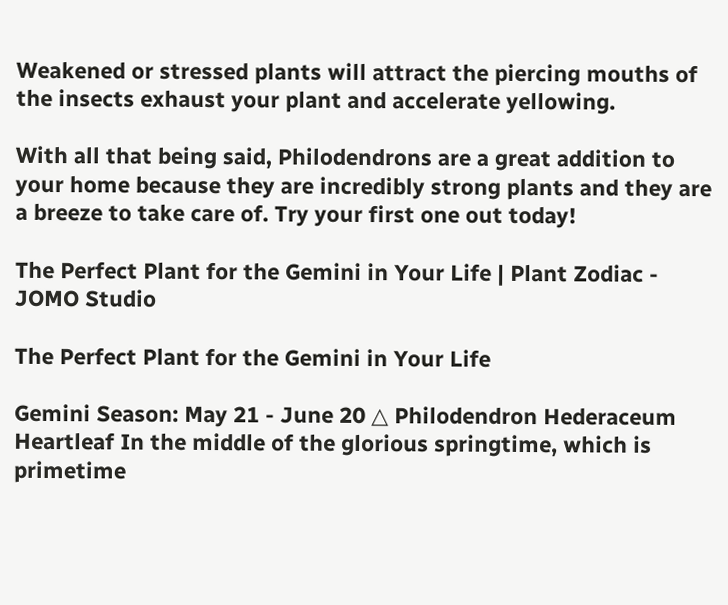Weakened or stressed plants will attract the piercing mouths of the insects exhaust your plant and accelerate yellowing.

With all that being said, Philodendrons are a great addition to your home because they are incredibly strong plants and they are a breeze to take care of. Try your first one out today!

The Perfect Plant for the Gemini in Your Life | Plant Zodiac - JOMO Studio

The Perfect Plant for the Gemini in Your Life

Gemini Season: May 21 - June 20 △ Philodendron Hederaceum Heartleaf In the middle of the glorious springtime, which is primetime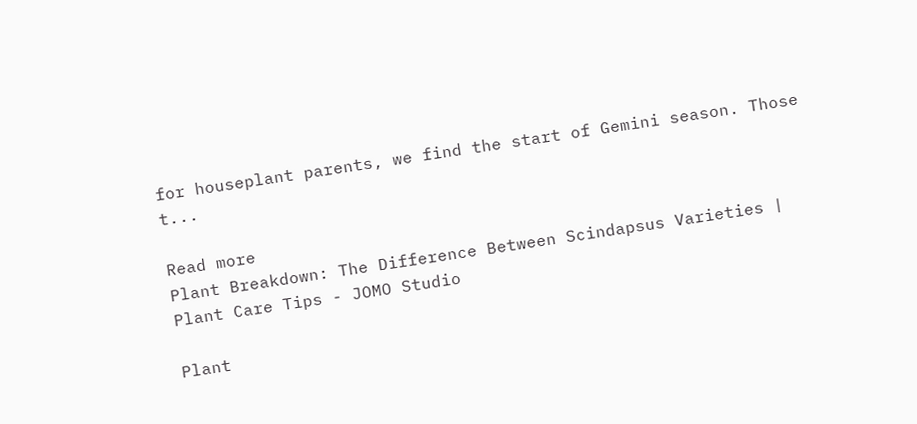for houseplant parents, we find the start of Gemini season. Those t...

Read more
Plant Breakdown: The Difference Between Scindapsus Varieties | Plant Care Tips - JOMO Studio

Plant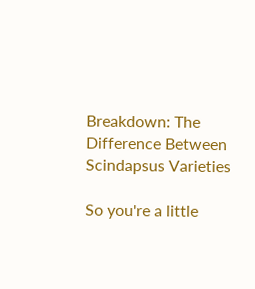Breakdown: The Difference Between Scindapsus Varieties

So you're a little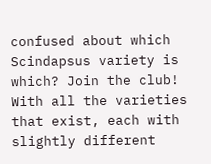confused about which Scindapsus variety is which? Join the club! With all the varieties that exist, each with slightly different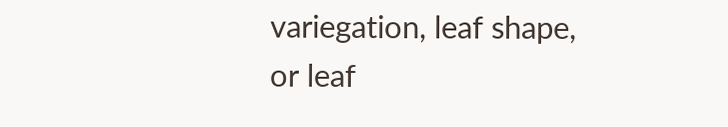variegation, leaf shape, or leaf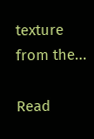texture from the...

Read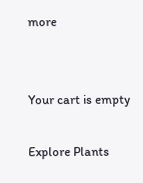more


Your cart is empty

Explore Plants